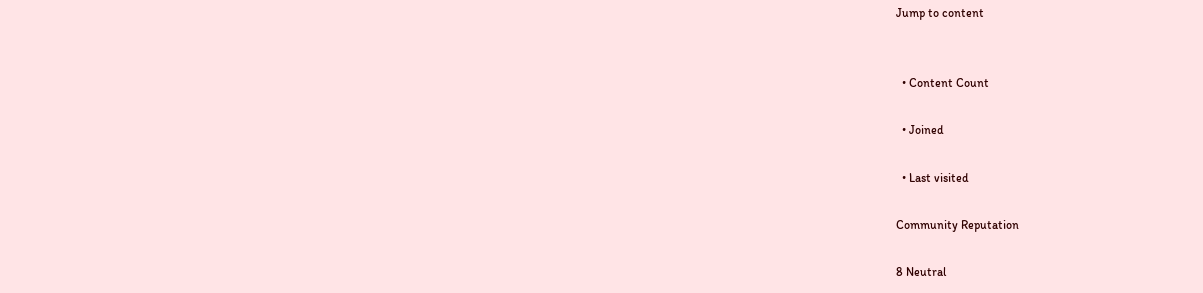Jump to content


  • Content Count

  • Joined

  • Last visited

Community Reputation

8 Neutral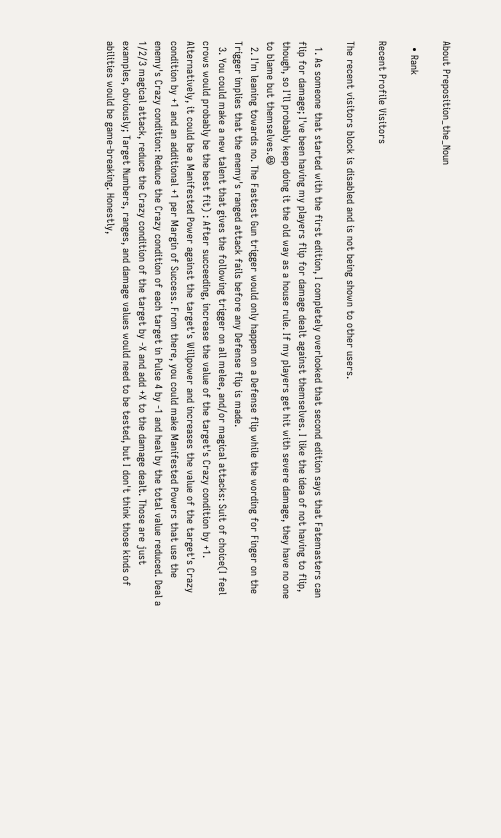About Preposition_the_Noun

  • Rank

Recent Profile Visitors

The recent visitors block is disabled and is not being shown to other users.

  1. As someone that started with the first edition, I completely overlooked that second edition says that Fatemasters can flip for damage; I've been having my players flip for damage dealt against themselves. I like the idea of not having to flip, though, so I'll probably keep doing it the old way as a house rule. If my players get hit with severe damage, they have no one to blame but themselves.😆
  2. I'm leaning towards no. The Fastest Gun trigger would only happen on a Defense flip while the wording for Finger on the Trigger implies that the enemy's ranged attack fails before any Defense flip is made.
  3. You could make a new talent that gives the following trigger on all melee, and/or magical attacks: Suit of choice(I feel crows would probably be the best fit) : After succeeding, increase the value of the target's Crazy condition by +1. Alternatively, it could be a Manifested Power against the target's Willpower and increases the value of the target's Crazy condition by +1 and an additional +1 per Margin of Success. From there, you could make Manifested Powers that use the enemy's Crazy condition: Reduce the Crazy condition of each target in Pulse 4 by -1 and heal by the total value reduced. Deal a 1/2/3 magical attack, reduce the Crazy condition of the target by -X and add +X to the damage dealt. Those are just examples, obviously; Target Numbers, ranges, and damage values would need to be tested, but I don't think those kinds of abilities would be game-breaking. Honestly,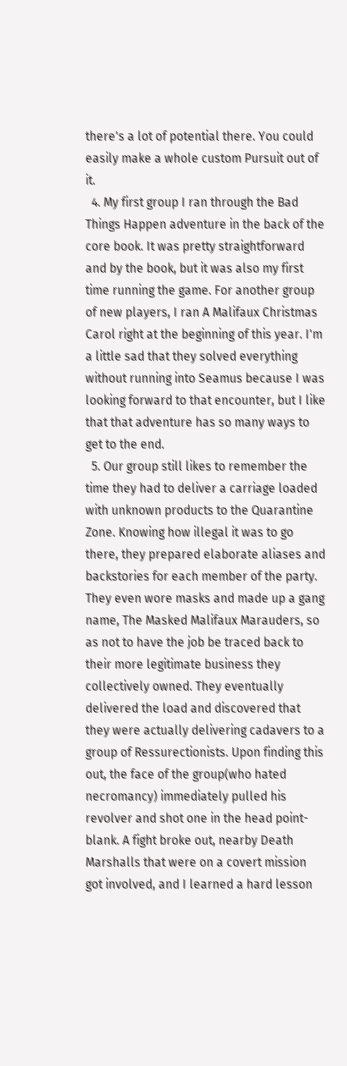there's a lot of potential there. You could easily make a whole custom Pursuit out of it.
  4. My first group I ran through the Bad Things Happen adventure in the back of the core book. It was pretty straightforward and by the book, but it was also my first time running the game. For another group of new players, I ran A Malifaux Christmas Carol right at the beginning of this year. I'm a little sad that they solved everything without running into Seamus because I was looking forward to that encounter, but I like that that adventure has so many ways to get to the end.
  5. Our group still likes to remember the time they had to deliver a carriage loaded with unknown products to the Quarantine Zone. Knowing how illegal it was to go there, they prepared elaborate aliases and backstories for each member of the party. They even wore masks and made up a gang name, The Masked Malifaux Marauders, so as not to have the job be traced back to their more legitimate business they collectively owned. They eventually delivered the load and discovered that they were actually delivering cadavers to a group of Ressurectionists. Upon finding this out, the face of the group(who hated necromancy) immediately pulled his revolver and shot one in the head point-blank. A fight broke out, nearby Death Marshalls that were on a covert mission got involved, and I learned a hard lesson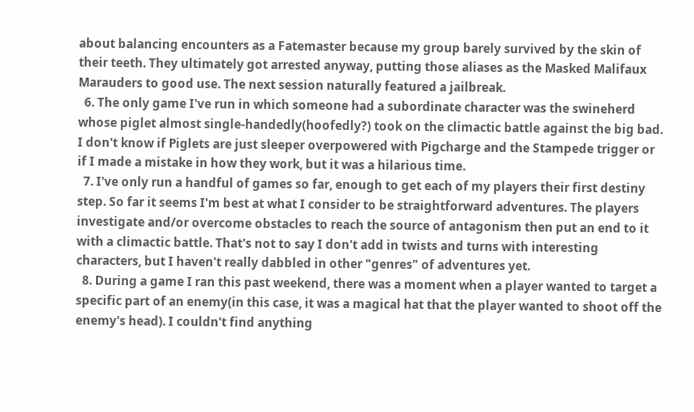about balancing encounters as a Fatemaster because my group barely survived by the skin of their teeth. They ultimately got arrested anyway, putting those aliases as the Masked Malifaux Marauders to good use. The next session naturally featured a jailbreak.
  6. The only game I've run in which someone had a subordinate character was the swineherd whose piglet almost single-handedly(hoofedly?) took on the climactic battle against the big bad. I don't know if Piglets are just sleeper overpowered with Pigcharge and the Stampede trigger or if I made a mistake in how they work, but it was a hilarious time.
  7. I've only run a handful of games so far, enough to get each of my players their first destiny step. So far it seems I'm best at what I consider to be straightforward adventures. The players investigate and/or overcome obstacles to reach the source of antagonism then put an end to it with a climactic battle. That's not to say I don't add in twists and turns with interesting characters, but I haven't really dabbled in other "genres" of adventures yet.
  8. During a game I ran this past weekend, there was a moment when a player wanted to target a specific part of an enemy(in this case, it was a magical hat that the player wanted to shoot off the enemy's head). I couldn't find anything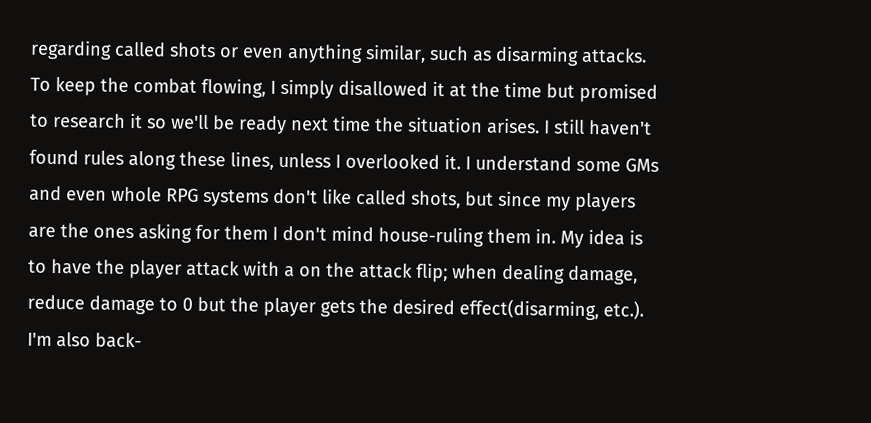regarding called shots or even anything similar, such as disarming attacks. To keep the combat flowing, I simply disallowed it at the time but promised to research it so we'll be ready next time the situation arises. I still haven't found rules along these lines, unless I overlooked it. I understand some GMs and even whole RPG systems don't like called shots, but since my players are the ones asking for them I don't mind house-ruling them in. My idea is to have the player attack with a on the attack flip; when dealing damage, reduce damage to 0 but the player gets the desired effect(disarming, etc.). I'm also back-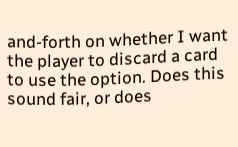and-forth on whether I want the player to discard a card to use the option. Does this sound fair, or does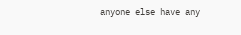anyone else have any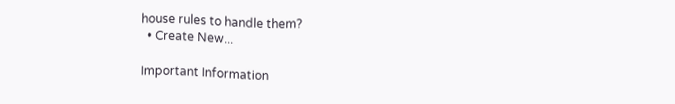house rules to handle them?
  • Create New...

Important Information